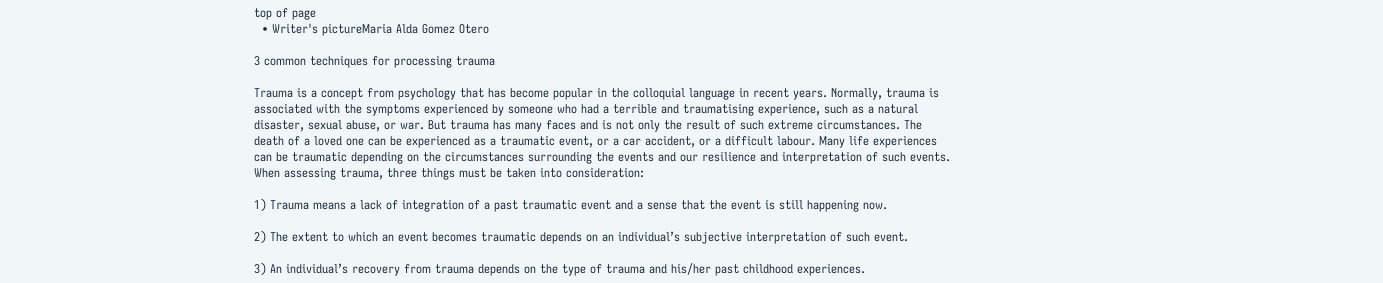top of page
  • Writer's pictureMaria Alda Gomez Otero

3 common techniques for processing trauma

Trauma is a concept from psychology that has become popular in the colloquial language in recent years. Normally, trauma is associated with the symptoms experienced by someone who had a terrible and traumatising experience, such as a natural disaster, sexual abuse, or war. But trauma has many faces and is not only the result of such extreme circumstances. The death of a loved one can be experienced as a traumatic event, or a car accident, or a difficult labour. Many life experiences can be traumatic depending on the circumstances surrounding the events and our resilience and interpretation of such events. When assessing trauma, three things must be taken into consideration:

1) Trauma means a lack of integration of a past traumatic event and a sense that the event is still happening now.

2) The extent to which an event becomes traumatic depends on an individual’s subjective interpretation of such event.

3) An individual’s recovery from trauma depends on the type of trauma and his/her past childhood experiences.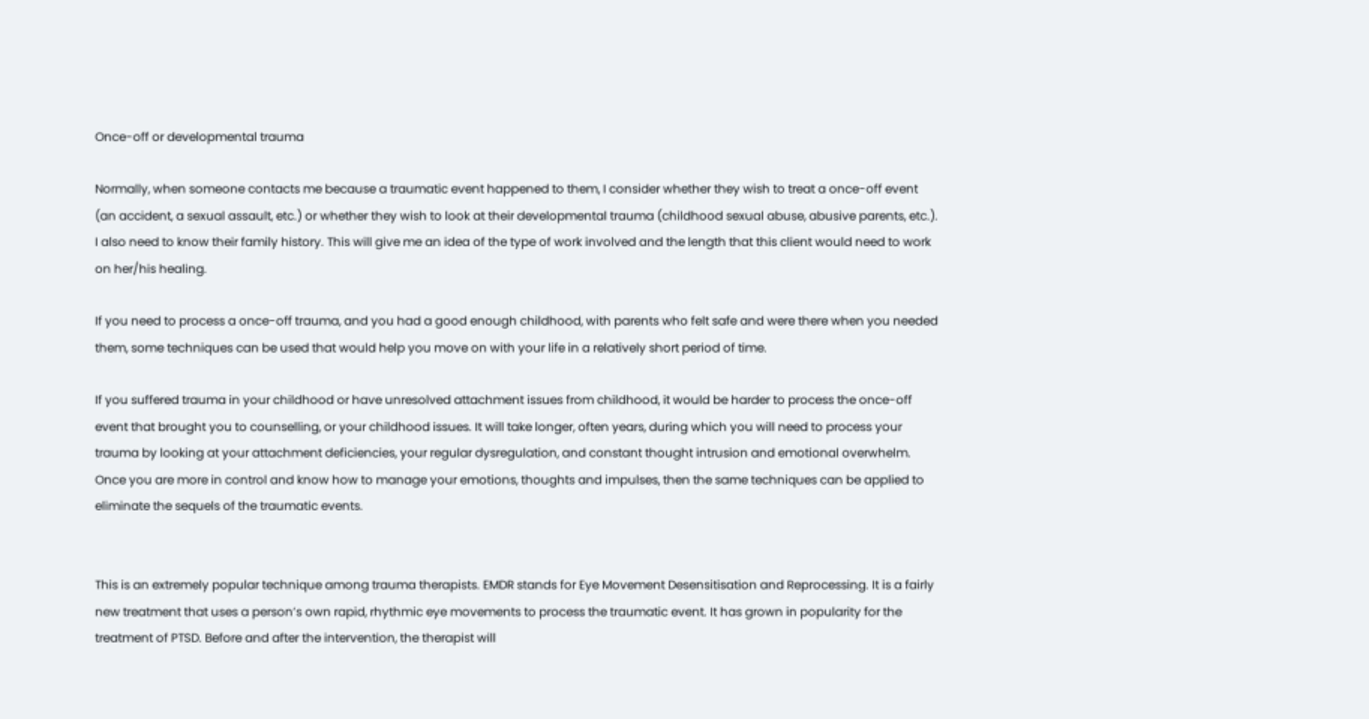Once-off or developmental trauma

Normally, when someone contacts me because a traumatic event happened to them, I consider whether they wish to treat a once-off event (an accident, a sexual assault, etc.) or whether they wish to look at their developmental trauma (childhood sexual abuse, abusive parents, etc.). I also need to know their family history. This will give me an idea of the type of work involved and the length that this client would need to work on her/his healing.

If you need to process a once-off trauma, and you had a good enough childhood, with parents who felt safe and were there when you needed them, some techniques can be used that would help you move on with your life in a relatively short period of time.

If you suffered trauma in your childhood or have unresolved attachment issues from childhood, it would be harder to process the once-off event that brought you to counselling, or your childhood issues. It will take longer, often years, during which you will need to process your trauma by looking at your attachment deficiencies, your regular dysregulation, and constant thought intrusion and emotional overwhelm. Once you are more in control and know how to manage your emotions, thoughts and impulses, then the same techniques can be applied to eliminate the sequels of the traumatic events.


This is an extremely popular technique among trauma therapists. EMDR stands for Eye Movement Desensitisation and Reprocessing. It is a fairly new treatment that uses a person’s own rapid, rhythmic eye movements to process the traumatic event. It has grown in popularity for the treatment of PTSD. Before and after the intervention, the therapist will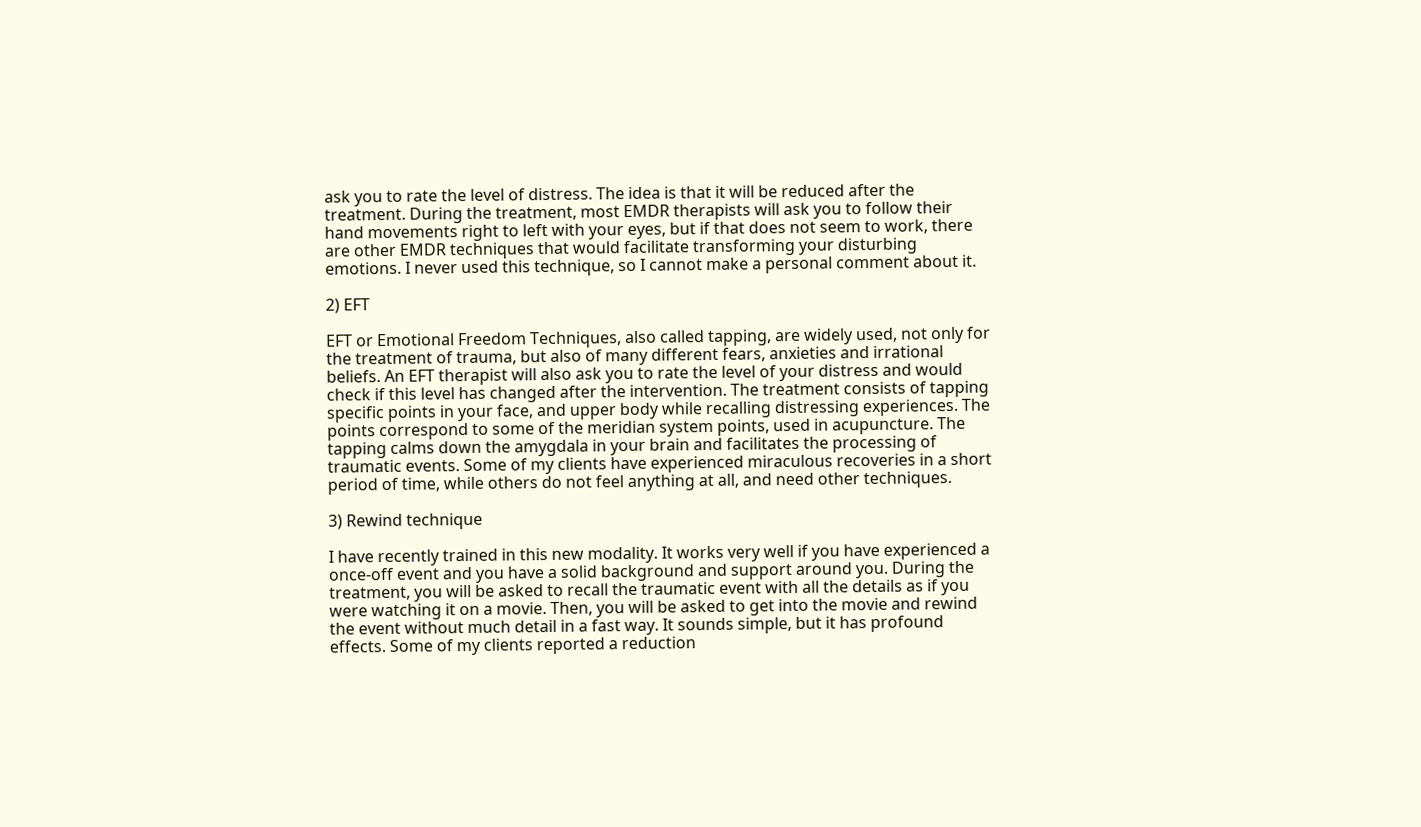ask you to rate the level of distress. The idea is that it will be reduced after the treatment. During the treatment, most EMDR therapists will ask you to follow their hand movements right to left with your eyes, but if that does not seem to work, there are other EMDR techniques that would facilitate transforming your disturbing emotions. I never used this technique, so I cannot make a personal comment about it.

2) EFT

EFT or Emotional Freedom Techniques, also called tapping, are widely used, not only for the treatment of trauma, but also of many different fears, anxieties and irrational beliefs. An EFT therapist will also ask you to rate the level of your distress and would check if this level has changed after the intervention. The treatment consists of tapping specific points in your face, and upper body while recalling distressing experiences. The points correspond to some of the meridian system points, used in acupuncture. The tapping calms down the amygdala in your brain and facilitates the processing of traumatic events. Some of my clients have experienced miraculous recoveries in a short period of time, while others do not feel anything at all, and need other techniques.

3) Rewind technique

I have recently trained in this new modality. It works very well if you have experienced a once-off event and you have a solid background and support around you. During the treatment, you will be asked to recall the traumatic event with all the details as if you were watching it on a movie. Then, you will be asked to get into the movie and rewind the event without much detail in a fast way. It sounds simple, but it has profound effects. Some of my clients reported a reduction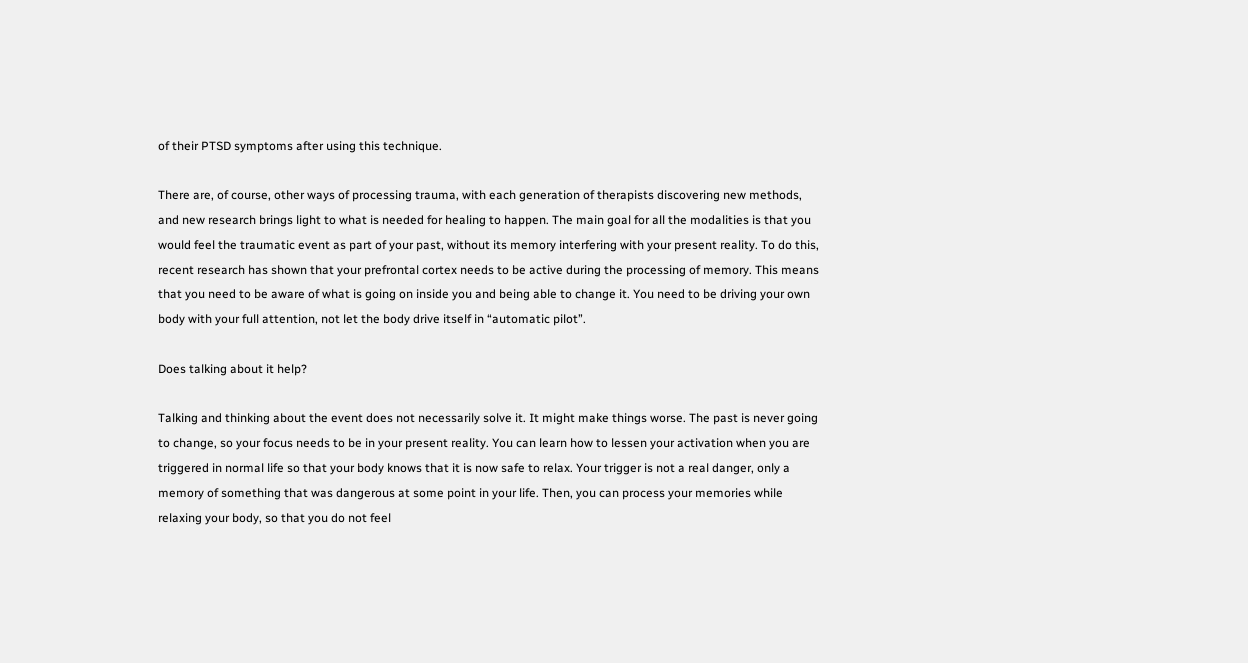of their PTSD symptoms after using this technique.

There are, of course, other ways of processing trauma, with each generation of therapists discovering new methods, and new research brings light to what is needed for healing to happen. The main goal for all the modalities is that you would feel the traumatic event as part of your past, without its memory interfering with your present reality. To do this, recent research has shown that your prefrontal cortex needs to be active during the processing of memory. This means that you need to be aware of what is going on inside you and being able to change it. You need to be driving your own body with your full attention, not let the body drive itself in “automatic pilot”.

Does talking about it help?

Talking and thinking about the event does not necessarily solve it. It might make things worse. The past is never going to change, so your focus needs to be in your present reality. You can learn how to lessen your activation when you are triggered in normal life so that your body knows that it is now safe to relax. Your trigger is not a real danger, only a memory of something that was dangerous at some point in your life. Then, you can process your memories while relaxing your body, so that you do not feel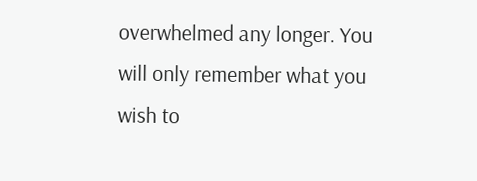overwhelmed any longer. You will only remember what you wish to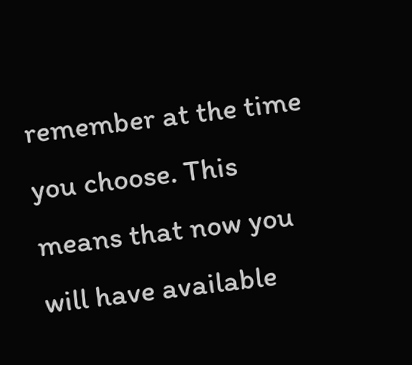remember at the time you choose. This means that now you will have available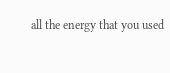all the energy that you used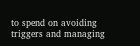to spend on avoiding triggers and managing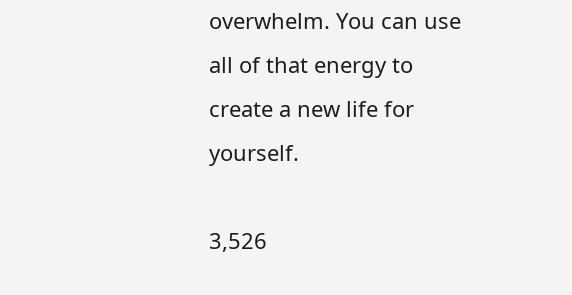overwhelm. You can use all of that energy to create a new life for yourself.

3,526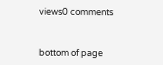views0 comments


bottom of page